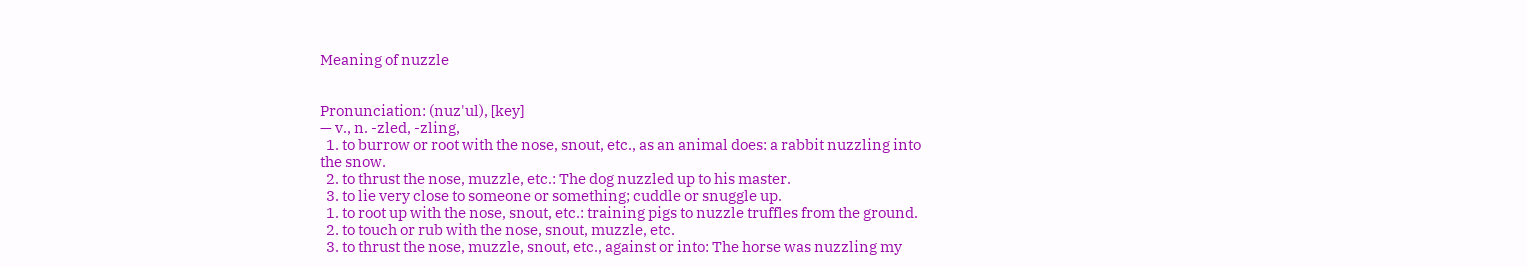Meaning of nuzzle


Pronunciation: (nuz'ul), [key]
— v., n. -zled, -zling,
  1. to burrow or root with the nose, snout, etc., as an animal does: a rabbit nuzzling into the snow.
  2. to thrust the nose, muzzle, etc.: The dog nuzzled up to his master.
  3. to lie very close to someone or something; cuddle or snuggle up.
  1. to root up with the nose, snout, etc.: training pigs to nuzzle truffles from the ground.
  2. to touch or rub with the nose, snout, muzzle, etc.
  3. to thrust the nose, muzzle, snout, etc., against or into: The horse was nuzzling my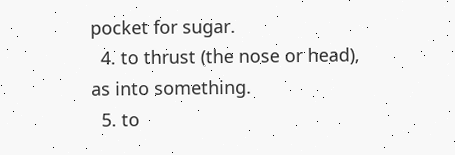pocket for sugar.
  4. to thrust (the nose or head), as into something.
  5. to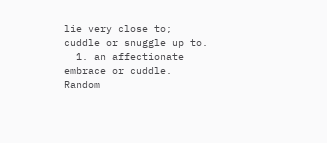lie very close to; cuddle or snuggle up to.
  1. an affectionate embrace or cuddle.
Random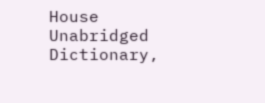House Unabridged Dictionary,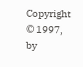Copyright © 1997, by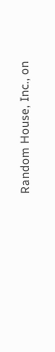Random House, Inc., on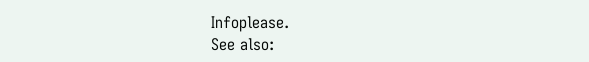Infoplease.
See also: